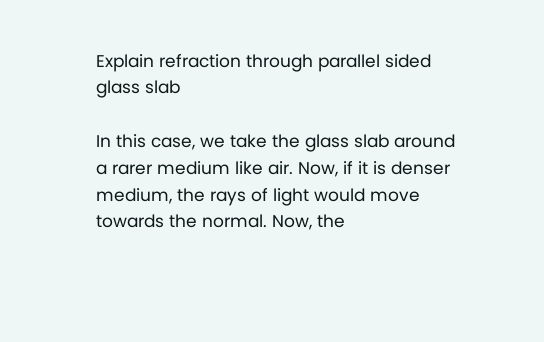Explain refraction through parallel sided glass slab

In this case, we take the glass slab around a rarer medium like air. Now, if it is denser medium, the rays of light would move towards the normal. Now, the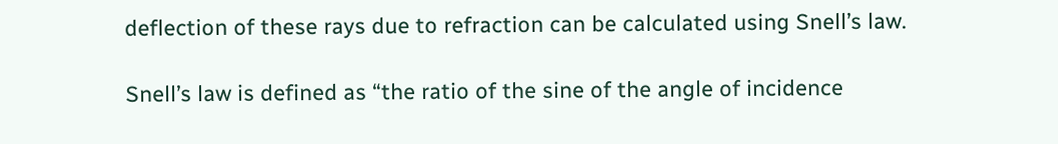deflection of these rays due to refraction can be calculated using Snell’s law.

Snell’s law is defined as “the ratio of the sine of the angle of incidence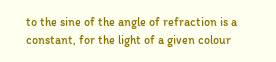to the sine of the angle of refraction is a constant, for the light of a given colour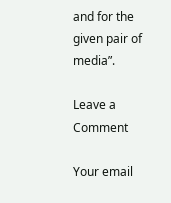and for the given pair of media”.

Leave a Comment

Your email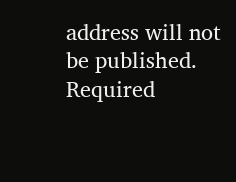address will not be published. Required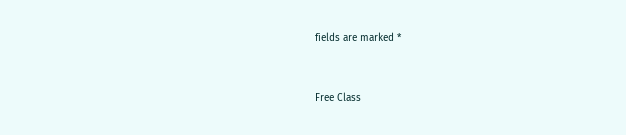fields are marked *


Free Class